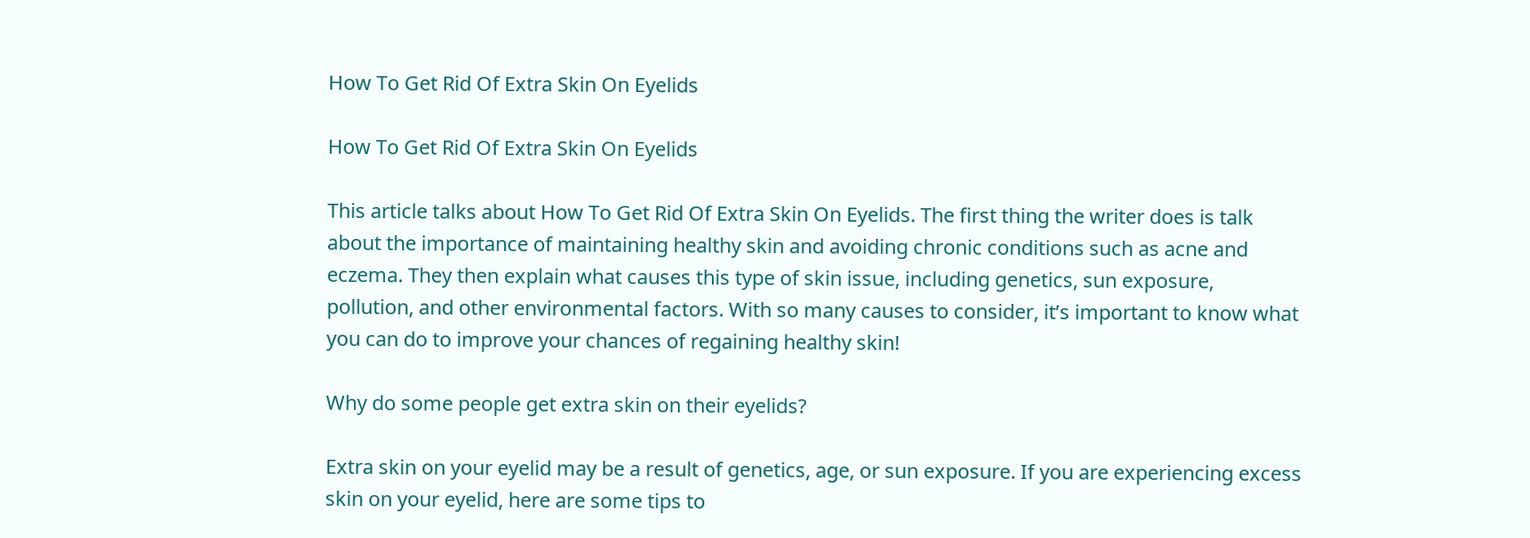How To Get Rid Of Extra Skin On Eyelids

How To Get Rid Of Extra Skin On Eyelids

This article talks about How To Get Rid Of Extra Skin On Eyelids. The first thing the writer does is talk about the importance of maintaining healthy skin and avoiding chronic conditions such as acne and eczema. They then explain what causes this type of skin issue, including genetics, sun exposure, pollution, and other environmental factors. With so many causes to consider, it’s important to know what you can do to improve your chances of regaining healthy skin!

Why do some people get extra skin on their eyelids?

Extra skin on your eyelid may be a result of genetics, age, or sun exposure. If you are experiencing excess skin on your eyelid, here are some tips to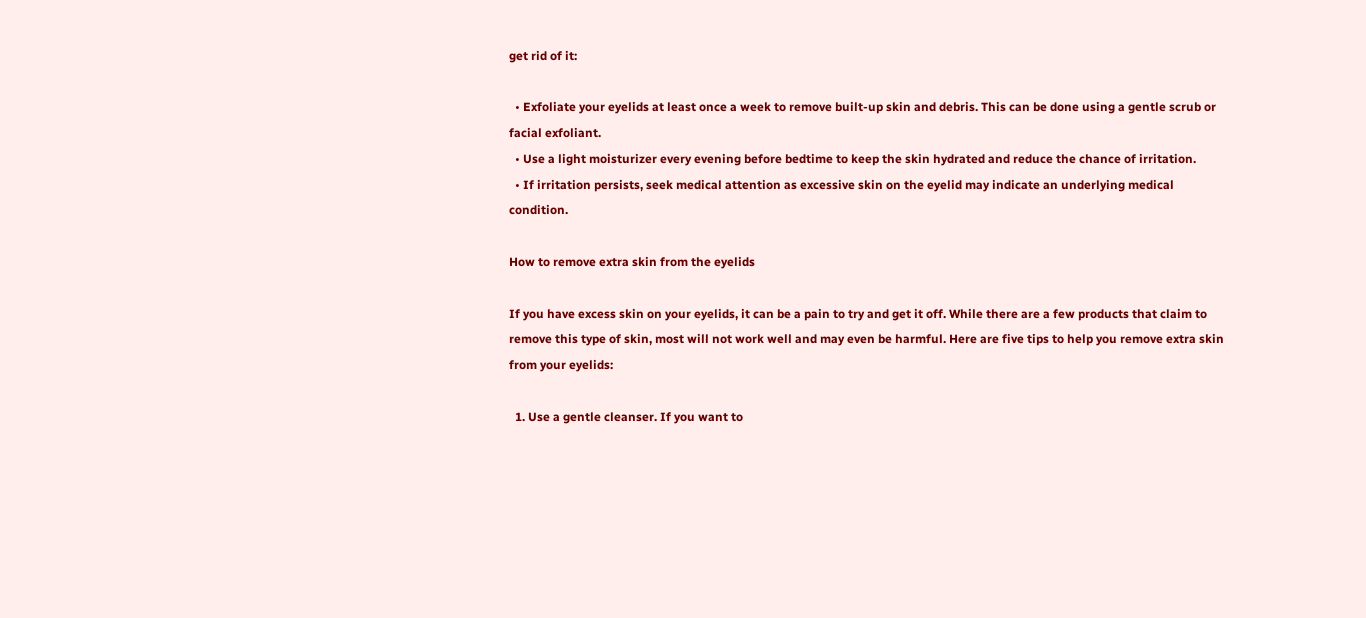get rid of it:

  • Exfoliate your eyelids at least once a week to remove built-up skin and debris. This can be done using a gentle scrub or facial exfoliant.
  • Use a light moisturizer every evening before bedtime to keep the skin hydrated and reduce the chance of irritation.
  • If irritation persists, seek medical attention as excessive skin on the eyelid may indicate an underlying medical condition.

How to remove extra skin from the eyelids

If you have excess skin on your eyelids, it can be a pain to try and get it off. While there are a few products that claim to remove this type of skin, most will not work well and may even be harmful. Here are five tips to help you remove extra skin from your eyelids:

  1. Use a gentle cleanser. If you want to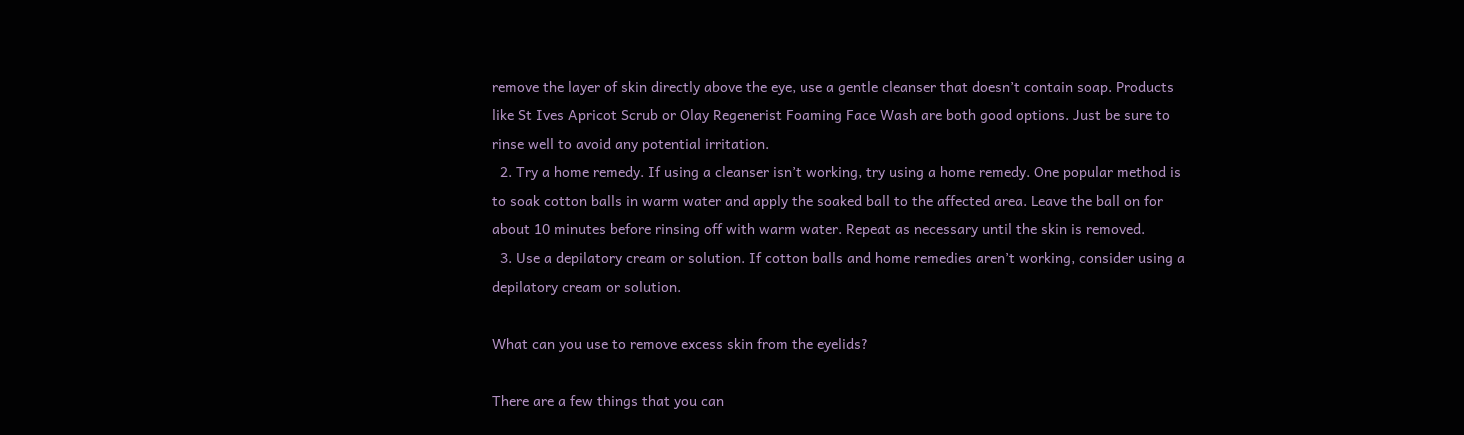remove the layer of skin directly above the eye, use a gentle cleanser that doesn’t contain soap. Products like St Ives Apricot Scrub or Olay Regenerist Foaming Face Wash are both good options. Just be sure to rinse well to avoid any potential irritation.
  2. Try a home remedy. If using a cleanser isn’t working, try using a home remedy. One popular method is to soak cotton balls in warm water and apply the soaked ball to the affected area. Leave the ball on for about 10 minutes before rinsing off with warm water. Repeat as necessary until the skin is removed.
  3. Use a depilatory cream or solution. If cotton balls and home remedies aren’t working, consider using a depilatory cream or solution.

What can you use to remove excess skin from the eyelids?

There are a few things that you can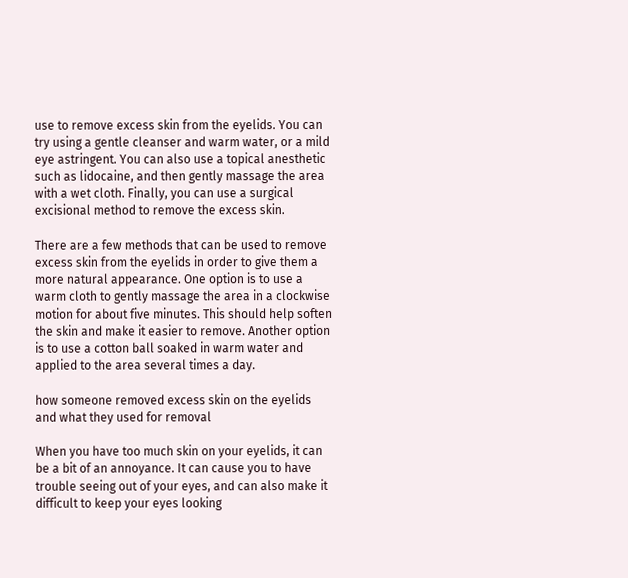use to remove excess skin from the eyelids. You can try using a gentle cleanser and warm water, or a mild eye astringent. You can also use a topical anesthetic such as lidocaine, and then gently massage the area with a wet cloth. Finally, you can use a surgical excisional method to remove the excess skin.

There are a few methods that can be used to remove excess skin from the eyelids in order to give them a more natural appearance. One option is to use a warm cloth to gently massage the area in a clockwise motion for about five minutes. This should help soften the skin and make it easier to remove. Another option is to use a cotton ball soaked in warm water and applied to the area several times a day.

how someone removed excess skin on the eyelids and what they used for removal

When you have too much skin on your eyelids, it can be a bit of an annoyance. It can cause you to have trouble seeing out of your eyes, and can also make it difficult to keep your eyes looking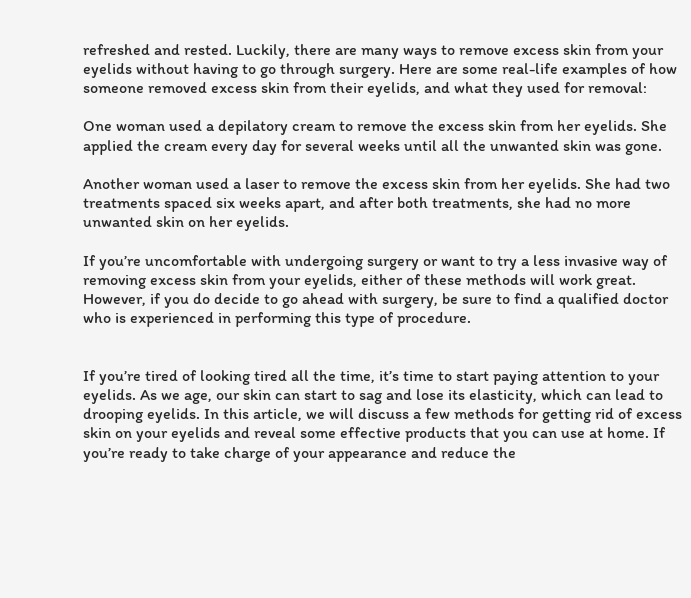refreshed and rested. Luckily, there are many ways to remove excess skin from your eyelids without having to go through surgery. Here are some real-life examples of how someone removed excess skin from their eyelids, and what they used for removal:

One woman used a depilatory cream to remove the excess skin from her eyelids. She applied the cream every day for several weeks until all the unwanted skin was gone.

Another woman used a laser to remove the excess skin from her eyelids. She had two treatments spaced six weeks apart, and after both treatments, she had no more unwanted skin on her eyelids.

If you’re uncomfortable with undergoing surgery or want to try a less invasive way of removing excess skin from your eyelids, either of these methods will work great. However, if you do decide to go ahead with surgery, be sure to find a qualified doctor who is experienced in performing this type of procedure.


If you’re tired of looking tired all the time, it’s time to start paying attention to your eyelids. As we age, our skin can start to sag and lose its elasticity, which can lead to drooping eyelids. In this article, we will discuss a few methods for getting rid of excess skin on your eyelids and reveal some effective products that you can use at home. If you’re ready to take charge of your appearance and reduce the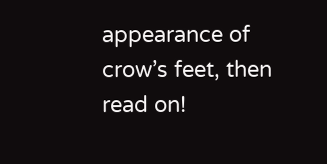appearance of crow’s feet, then read on!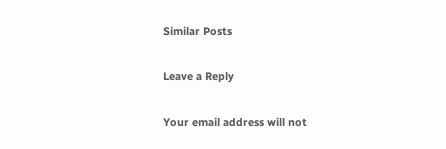Similar Posts

Leave a Reply

Your email address will not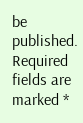be published. Required fields are marked *